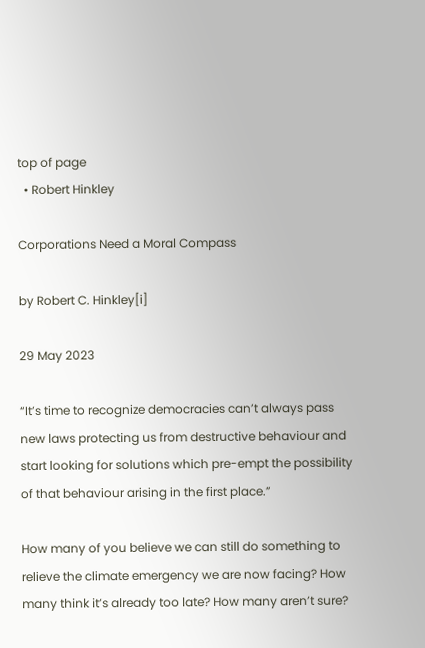top of page
  • Robert Hinkley

Corporations Need a Moral Compass

by Robert C. Hinkley[i]

29 May 2023

“It’s time to recognize democracies can’t always pass new laws protecting us from destructive behaviour and start looking for solutions which pre-empt the possibility of that behaviour arising in the first place.”

How many of you believe we can still do something to relieve the climate emergency we are now facing? How many think it’s already too late? How many aren’t sure?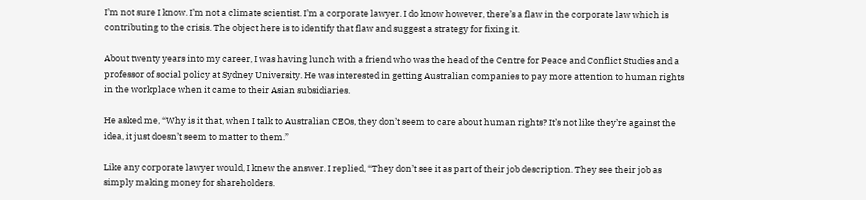I’m not sure I know. I’m not a climate scientist. I’m a corporate lawyer. I do know however, there’s a flaw in the corporate law which is contributing to the crisis. The object here is to identify that flaw and suggest a strategy for fixing it.

About twenty years into my career, I was having lunch with a friend who was the head of the Centre for Peace and Conflict Studies and a professor of social policy at Sydney University. He was interested in getting Australian companies to pay more attention to human rights in the workplace when it came to their Asian subsidiaries.

He asked me, “Why is it that, when I talk to Australian CEOs, they don’t seem to care about human rights? It’s not like they’re against the idea, it just doesn’t seem to matter to them.”

Like any corporate lawyer would, I knew the answer. I replied, “They don’t see it as part of their job description. They see their job as simply making money for shareholders.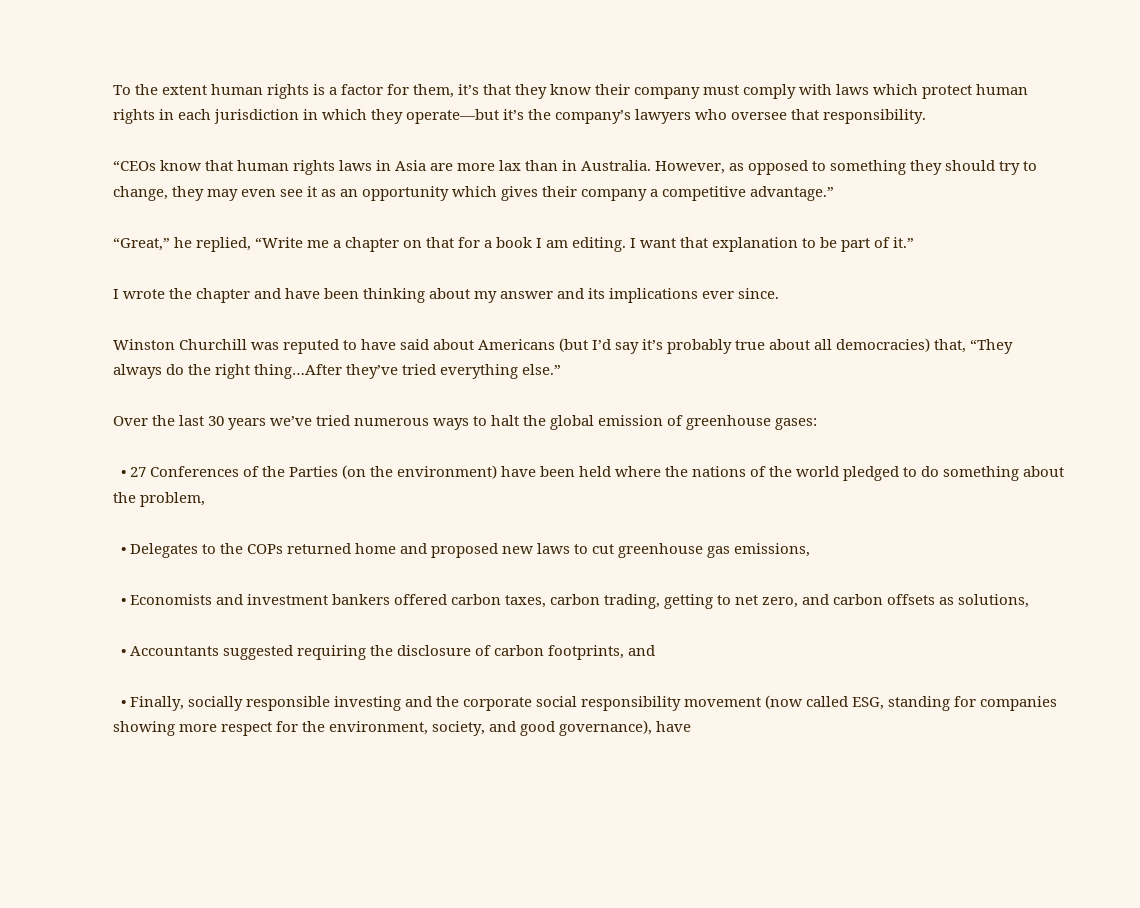To the extent human rights is a factor for them, it’s that they know their company must comply with laws which protect human rights in each jurisdiction in which they operate—but it’s the company’s lawyers who oversee that responsibility.

“CEOs know that human rights laws in Asia are more lax than in Australia. However, as opposed to something they should try to change, they may even see it as an opportunity which gives their company a competitive advantage.”

“Great,” he replied, “Write me a chapter on that for a book I am editing. I want that explanation to be part of it.”

I wrote the chapter and have been thinking about my answer and its implications ever since.

Winston Churchill was reputed to have said about Americans (but I’d say it’s probably true about all democracies) that, “They always do the right thing…After they’ve tried everything else.”

Over the last 30 years we’ve tried numerous ways to halt the global emission of greenhouse gases:

  • 27 Conferences of the Parties (on the environment) have been held where the nations of the world pledged to do something about the problem,

  • Delegates to the COPs returned home and proposed new laws to cut greenhouse gas emissions,

  • Economists and investment bankers offered carbon taxes, carbon trading, getting to net zero, and carbon offsets as solutions,

  • Accountants suggested requiring the disclosure of carbon footprints, and

  • Finally, socially responsible investing and the corporate social responsibility movement (now called ESG, standing for companies showing more respect for the environment, society, and good governance), have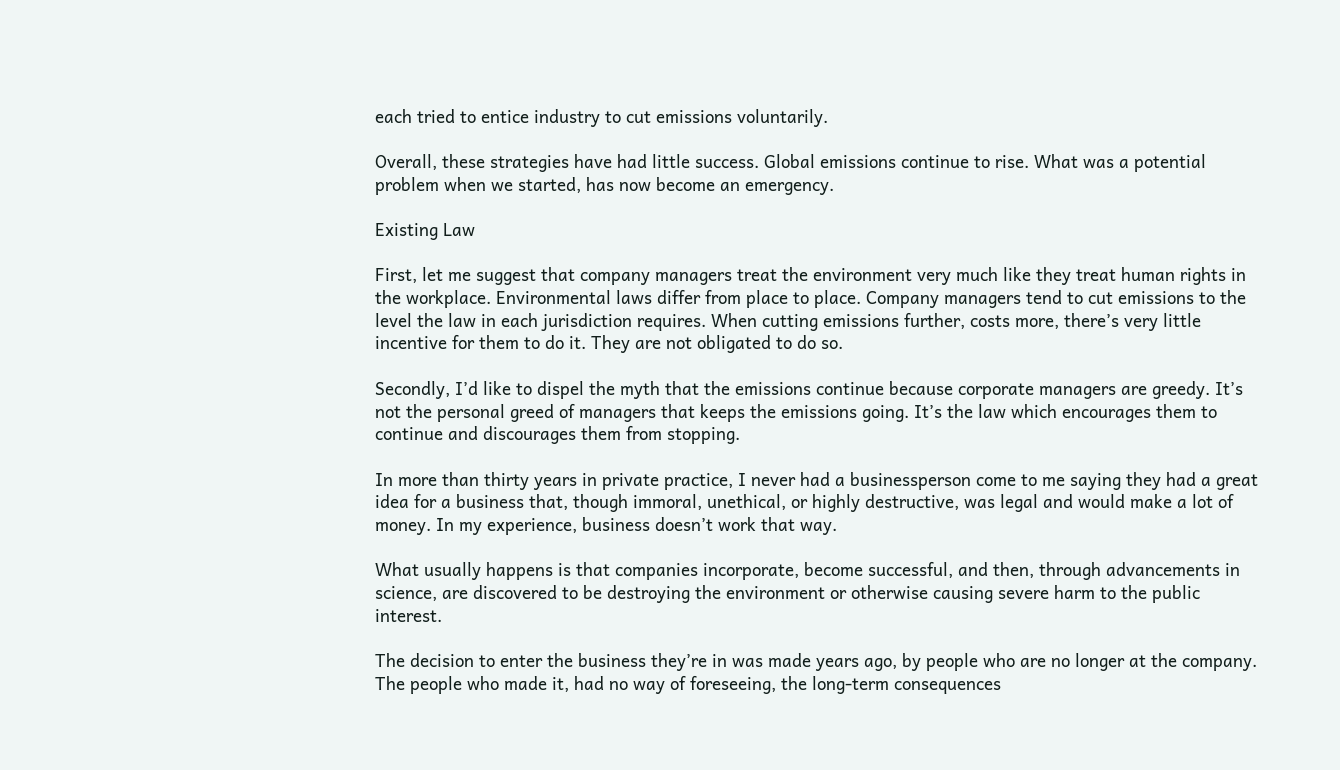each tried to entice industry to cut emissions voluntarily.

Overall, these strategies have had little success. Global emissions continue to rise. What was a potential problem when we started, has now become an emergency.

Existing Law

First, let me suggest that company managers treat the environment very much like they treat human rights in the workplace. Environmental laws differ from place to place. Company managers tend to cut emissions to the level the law in each jurisdiction requires. When cutting emissions further, costs more, there’s very little incentive for them to do it. They are not obligated to do so.

Secondly, I’d like to dispel the myth that the emissions continue because corporate managers are greedy. It’s not the personal greed of managers that keeps the emissions going. It’s the law which encourages them to continue and discourages them from stopping.

In more than thirty years in private practice, I never had a businessperson come to me saying they had a great idea for a business that, though immoral, unethical, or highly destructive, was legal and would make a lot of money. In my experience, business doesn’t work that way.

What usually happens is that companies incorporate, become successful, and then, through advancements in science, are discovered to be destroying the environment or otherwise causing severe harm to the public interest.

The decision to enter the business they’re in was made years ago, by people who are no longer at the company. The people who made it, had no way of foreseeing, the long-term consequences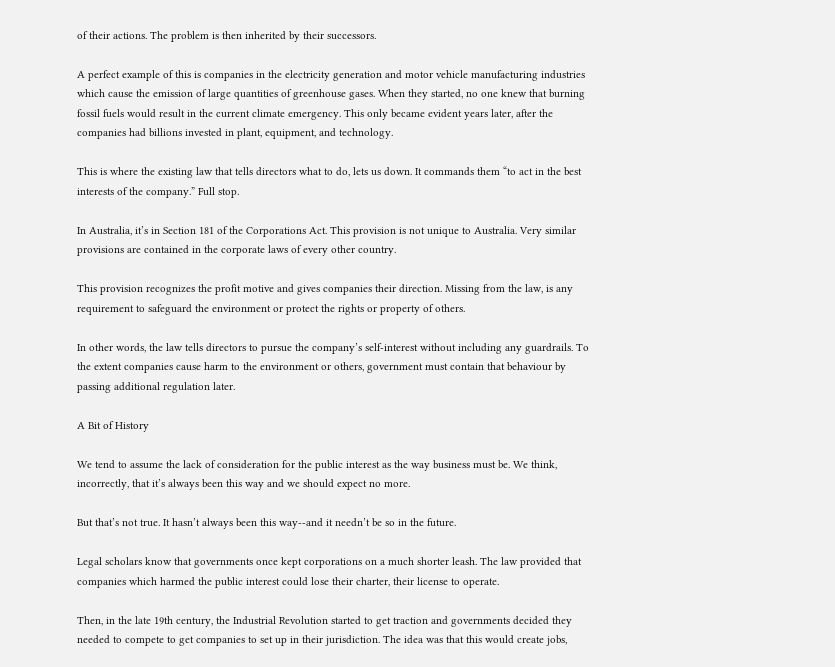of their actions. The problem is then inherited by their successors.

A perfect example of this is companies in the electricity generation and motor vehicle manufacturing industries which cause the emission of large quantities of greenhouse gases. When they started, no one knew that burning fossil fuels would result in the current climate emergency. This only became evident years later, after the companies had billions invested in plant, equipment, and technology.

This is where the existing law that tells directors what to do, lets us down. It commands them “to act in the best interests of the company.” Full stop.

In Australia, it’s in Section 181 of the Corporations Act. This provision is not unique to Australia. Very similar provisions are contained in the corporate laws of every other country.

This provision recognizes the profit motive and gives companies their direction. Missing from the law, is any requirement to safeguard the environment or protect the rights or property of others.

In other words, the law tells directors to pursue the company’s self-interest without including any guardrails. To the extent companies cause harm to the environment or others, government must contain that behaviour by passing additional regulation later.

A Bit of History

We tend to assume the lack of consideration for the public interest as the way business must be. We think, incorrectly, that it’s always been this way and we should expect no more.

But that’s not true. It hasn’t always been this way--and it needn’t be so in the future.

Legal scholars know that governments once kept corporations on a much shorter leash. The law provided that companies which harmed the public interest could lose their charter, their license to operate.

Then, in the late 19th century, the Industrial Revolution started to get traction and governments decided they needed to compete to get companies to set up in their jurisdiction. The idea was that this would create jobs,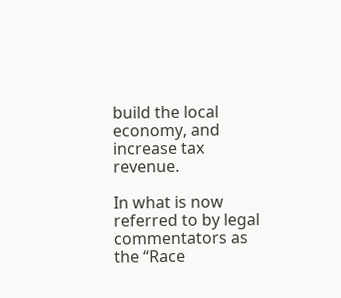build the local economy, and increase tax revenue.

In what is now referred to by legal commentators as the “Race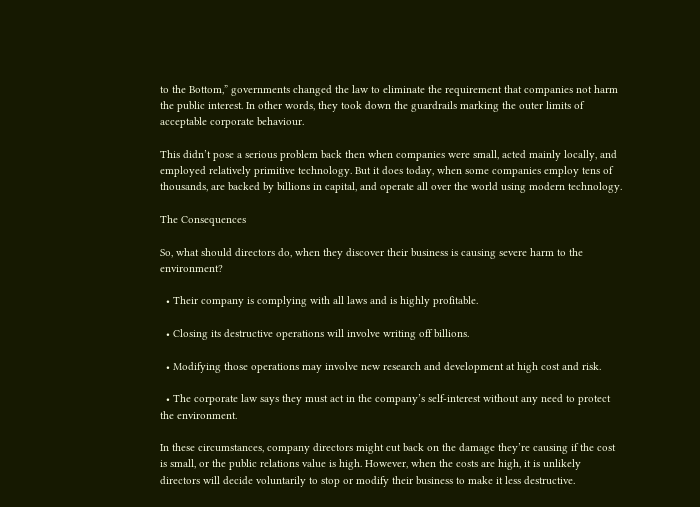to the Bottom,” governments changed the law to eliminate the requirement that companies not harm the public interest. In other words, they took down the guardrails marking the outer limits of acceptable corporate behaviour.

This didn’t pose a serious problem back then when companies were small, acted mainly locally, and employed relatively primitive technology. But it does today, when some companies employ tens of thousands, are backed by billions in capital, and operate all over the world using modern technology.

The Consequences

So, what should directors do, when they discover their business is causing severe harm to the environment?

  • Their company is complying with all laws and is highly profitable.

  • Closing its destructive operations will involve writing off billions.

  • Modifying those operations may involve new research and development at high cost and risk.

  • The corporate law says they must act in the company’s self-interest without any need to protect the environment.

In these circumstances, company directors might cut back on the damage they’re causing if the cost is small, or the public relations value is high. However, when the costs are high, it is unlikely directors will decide voluntarily to stop or modify their business to make it less destructive.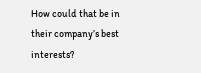How could that be in their company’s best interests?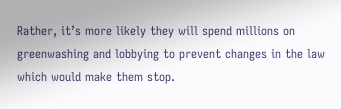Rather, it’s more likely they will spend millions on greenwashing and lobbying to prevent changes in the law which would make them stop.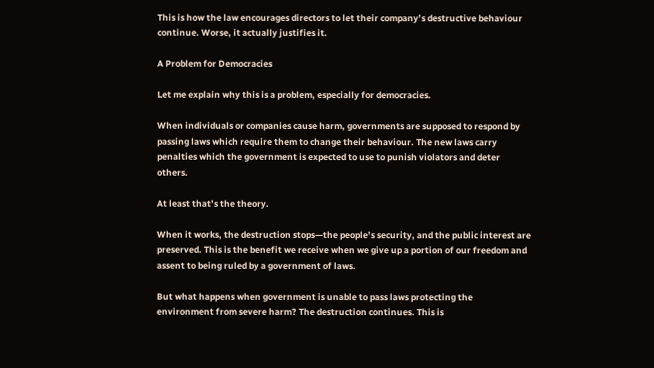This is how the law encourages directors to let their company’s destructive behaviour continue. Worse, it actually justifies it.

A Problem for Democracies

Let me explain why this is a problem, especially for democracies.

When individuals or companies cause harm, governments are supposed to respond by passing laws which require them to change their behaviour. The new laws carry penalties which the government is expected to use to punish violators and deter others.

At least that’s the theory.

When it works, the destruction stops—the people’s security, and the public interest are preserved. This is the benefit we receive when we give up a portion of our freedom and assent to being ruled by a government of laws.

But what happens when government is unable to pass laws protecting the environment from severe harm? The destruction continues. This is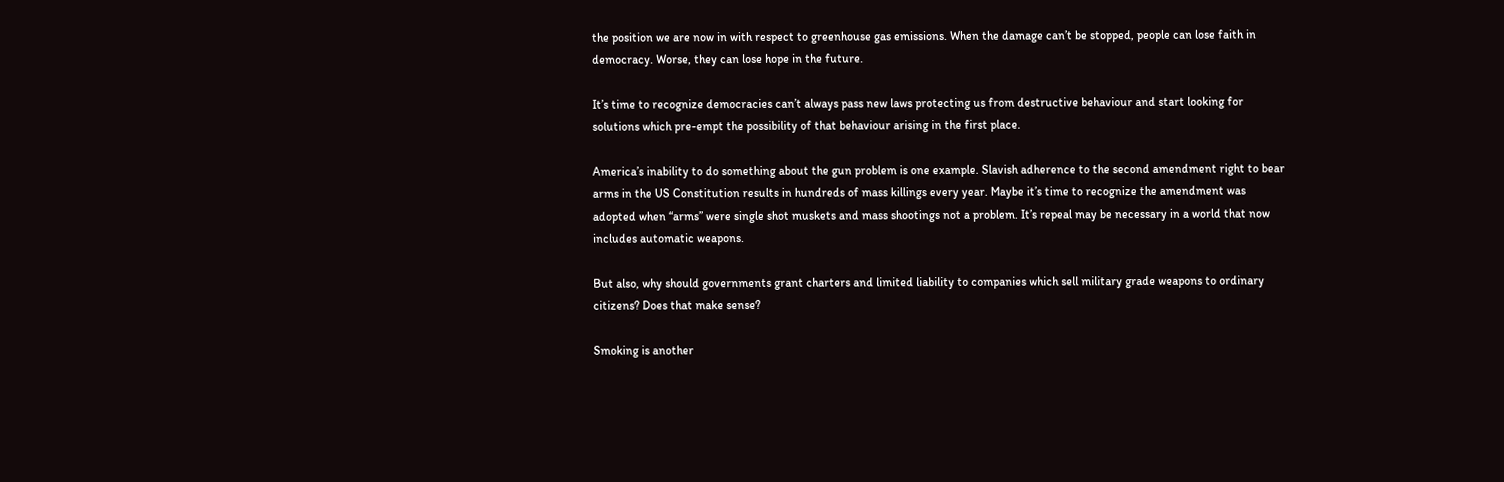the position we are now in with respect to greenhouse gas emissions. When the damage can’t be stopped, people can lose faith in democracy. Worse, they can lose hope in the future.

It’s time to recognize democracies can’t always pass new laws protecting us from destructive behaviour and start looking for solutions which pre-empt the possibility of that behaviour arising in the first place.

America’s inability to do something about the gun problem is one example. Slavish adherence to the second amendment right to bear arms in the US Constitution results in hundreds of mass killings every year. Maybe it’s time to recognize the amendment was adopted when “arms” were single shot muskets and mass shootings not a problem. It’s repeal may be necessary in a world that now includes automatic weapons.

But also, why should governments grant charters and limited liability to companies which sell military grade weapons to ordinary citizens? Does that make sense?

Smoking is another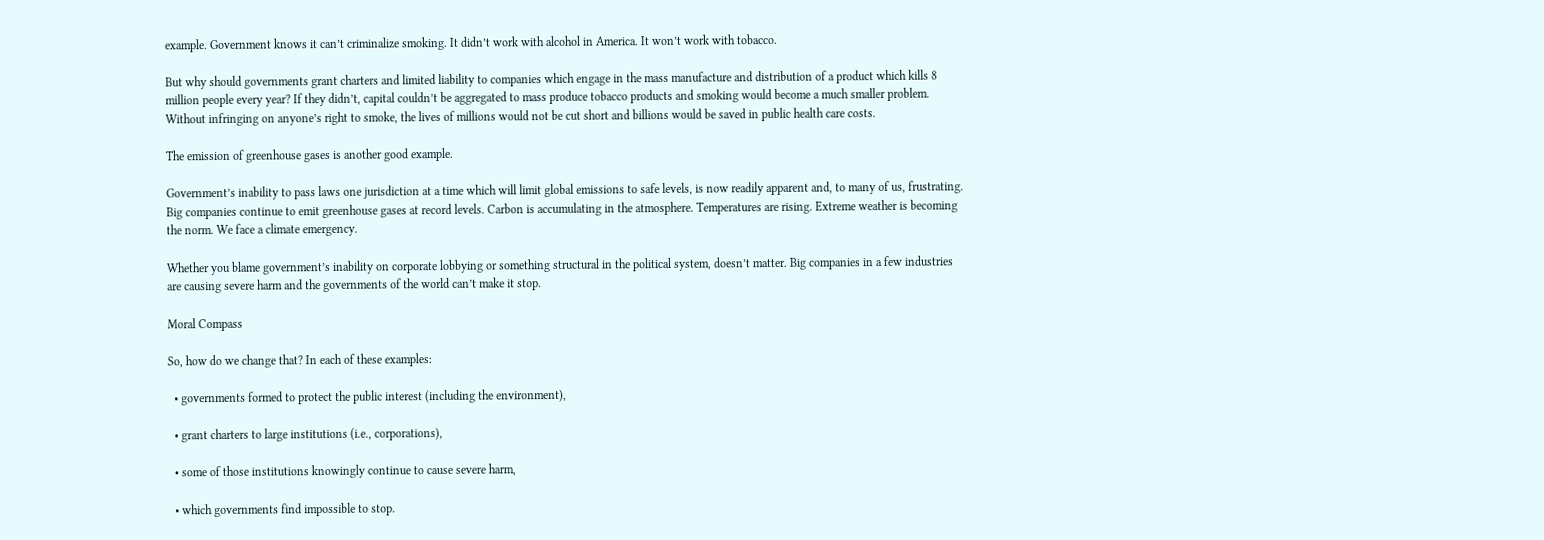example. Government knows it can’t criminalize smoking. It didn’t work with alcohol in America. It won’t work with tobacco.

But why should governments grant charters and limited liability to companies which engage in the mass manufacture and distribution of a product which kills 8 million people every year? If they didn’t, capital couldn’t be aggregated to mass produce tobacco products and smoking would become a much smaller problem. Without infringing on anyone’s right to smoke, the lives of millions would not be cut short and billions would be saved in public health care costs.

The emission of greenhouse gases is another good example.

Government’s inability to pass laws one jurisdiction at a time which will limit global emissions to safe levels, is now readily apparent and, to many of us, frustrating. Big companies continue to emit greenhouse gases at record levels. Carbon is accumulating in the atmosphere. Temperatures are rising. Extreme weather is becoming the norm. We face a climate emergency.

Whether you blame government’s inability on corporate lobbying or something structural in the political system, doesn’t matter. Big companies in a few industries are causing severe harm and the governments of the world can’t make it stop.

Moral Compass

So, how do we change that? In each of these examples:

  • governments formed to protect the public interest (including the environment),

  • grant charters to large institutions (i.e., corporations),

  • some of those institutions knowingly continue to cause severe harm,

  • which governments find impossible to stop.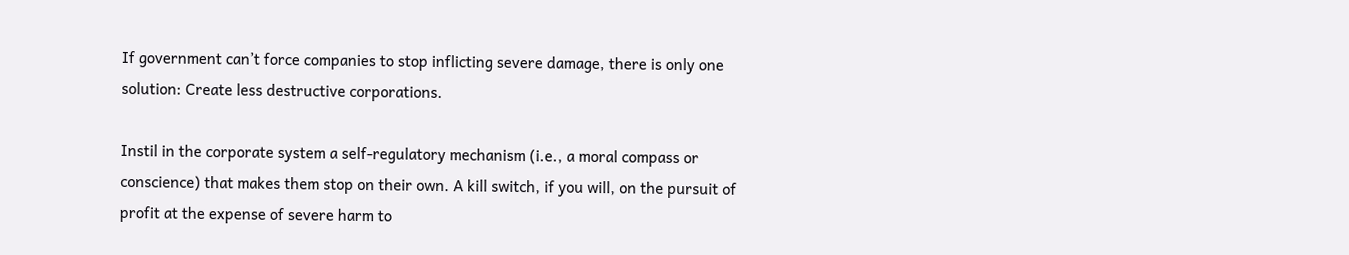If government can’t force companies to stop inflicting severe damage, there is only one solution: Create less destructive corporations.

Instil in the corporate system a self-regulatory mechanism (i.e., a moral compass or conscience) that makes them stop on their own. A kill switch, if you will, on the pursuit of profit at the expense of severe harm to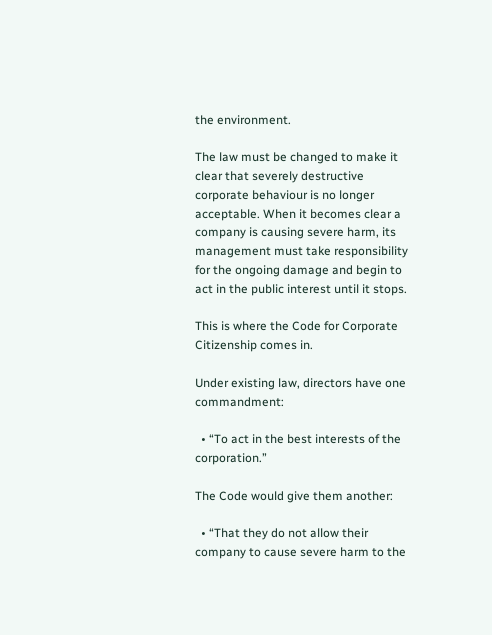the environment.

The law must be changed to make it clear that severely destructive corporate behaviour is no longer acceptable. When it becomes clear a company is causing severe harm, its management must take responsibility for the ongoing damage and begin to act in the public interest until it stops.

This is where the Code for Corporate Citizenship comes in.

Under existing law, directors have one commandment:

  • “To act in the best interests of the corporation.”

The Code would give them another:

  • “That they do not allow their company to cause severe harm to the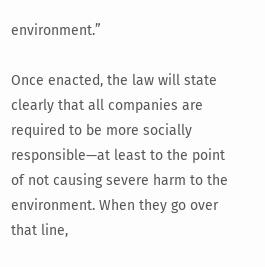environment.”

Once enacted, the law will state clearly that all companies are required to be more socially responsible—at least to the point of not causing severe harm to the environment. When they go over that line,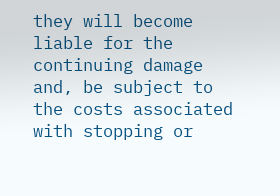they will become liable for the continuing damage and, be subject to the costs associated with stopping or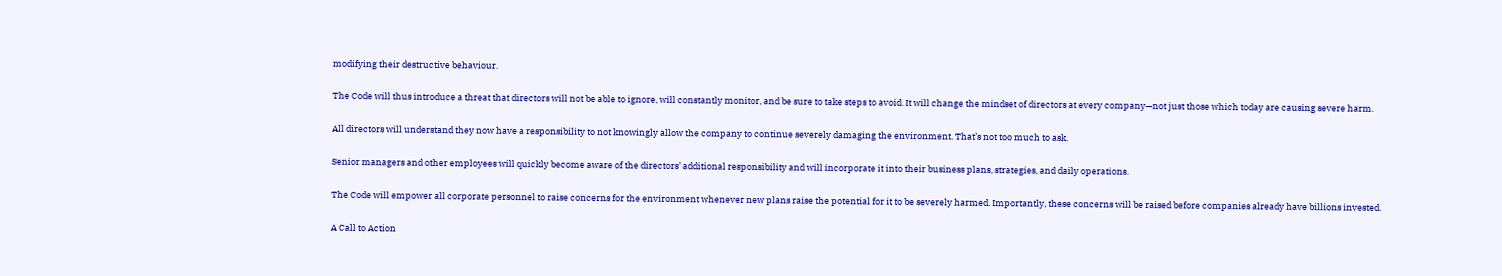modifying their destructive behaviour.

The Code will thus introduce a threat that directors will not be able to ignore, will constantly monitor, and be sure to take steps to avoid. It will change the mindset of directors at every company—not just those which today are causing severe harm.

All directors will understand they now have a responsibility to not knowingly allow the company to continue severely damaging the environment. That’s not too much to ask.

Senior managers and other employees will quickly become aware of the directors’ additional responsibility and will incorporate it into their business plans, strategies, and daily operations.

The Code will empower all corporate personnel to raise concerns for the environment whenever new plans raise the potential for it to be severely harmed. Importantly, these concerns will be raised before companies already have billions invested.

A Call to Action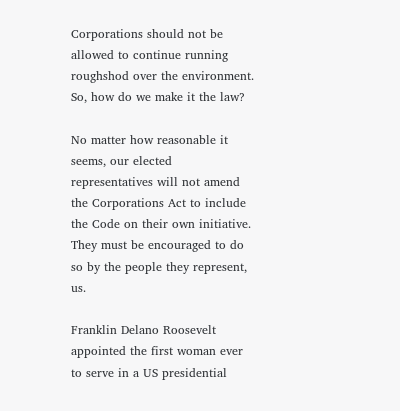Corporations should not be allowed to continue running roughshod over the environment. So, how do we make it the law?

No matter how reasonable it seems, our elected representatives will not amend the Corporations Act to include the Code on their own initiative. They must be encouraged to do so by the people they represent, us.

Franklin Delano Roosevelt appointed the first woman ever to serve in a US presidential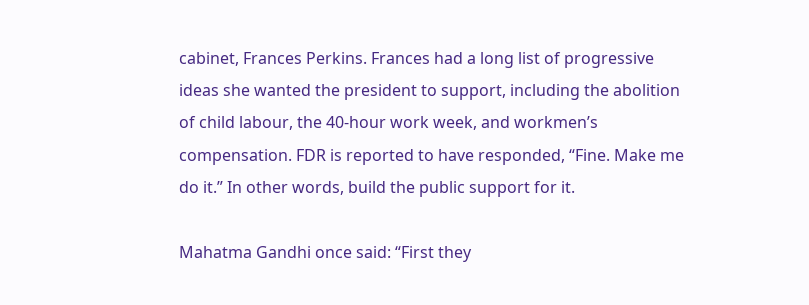cabinet, Frances Perkins. Frances had a long list of progressive ideas she wanted the president to support, including the abolition of child labour, the 40-hour work week, and workmen’s compensation. FDR is reported to have responded, “Fine. Make me do it.” In other words, build the public support for it.

Mahatma Gandhi once said: “First they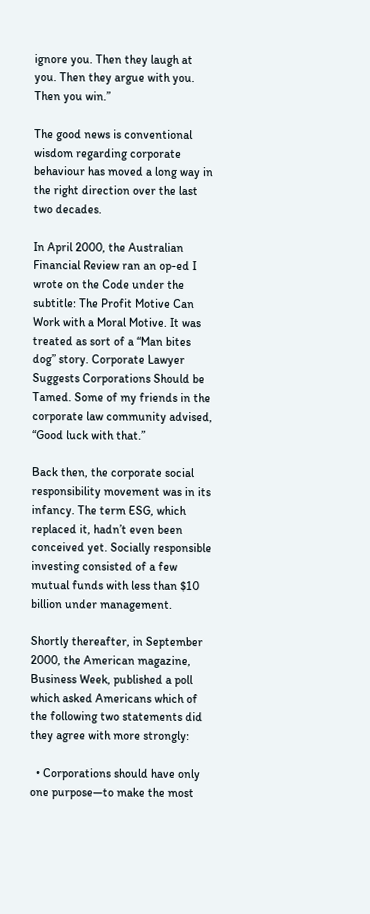ignore you. Then they laugh at you. Then they argue with you. Then you win.”

The good news is conventional wisdom regarding corporate behaviour has moved a long way in the right direction over the last two decades.

In April 2000, the Australian Financial Review ran an op-ed I wrote on the Code under the subtitle: The Profit Motive Can Work with a Moral Motive. It was treated as sort of a “Man bites dog” story. Corporate Lawyer Suggests Corporations Should be Tamed. Some of my friends in the corporate law community advised, “Good luck with that.”

Back then, the corporate social responsibility movement was in its infancy. The term ESG, which replaced it, hadn’t even been conceived yet. Socially responsible investing consisted of a few mutual funds with less than $10 billion under management.

Shortly thereafter, in September 2000, the American magazine, Business Week, published a poll which asked Americans which of the following two statements did they agree with more strongly:

  • Corporations should have only one purpose—to make the most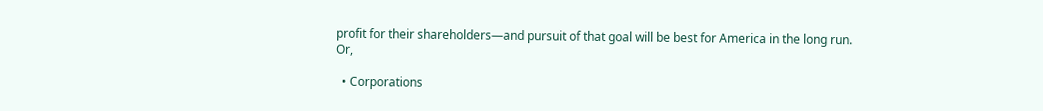profit for their shareholders—and pursuit of that goal will be best for America in the long run. Or,

  • Corporations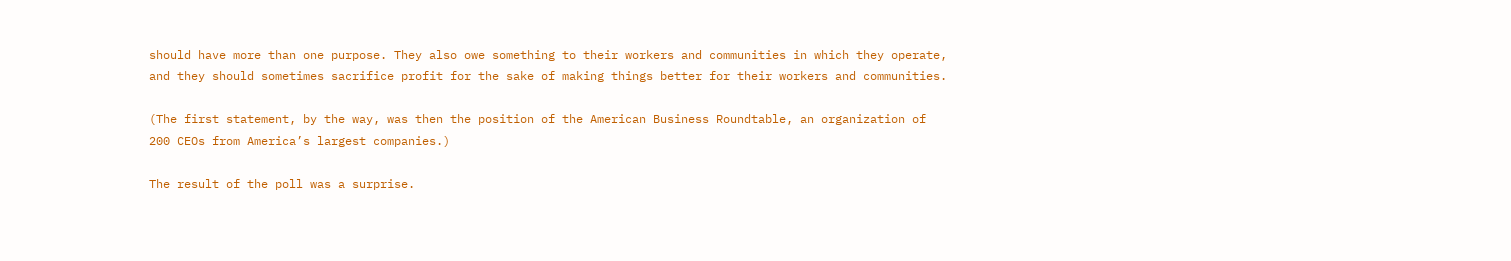should have more than one purpose. They also owe something to their workers and communities in which they operate, and they should sometimes sacrifice profit for the sake of making things better for their workers and communities.

(The first statement, by the way, was then the position of the American Business Roundtable, an organization of 200 CEOs from America’s largest companies.)

The result of the poll was a surprise.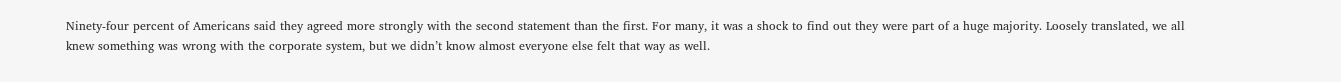Ninety-four percent of Americans said they agreed more strongly with the second statement than the first. For many, it was a shock to find out they were part of a huge majority. Loosely translated, we all knew something was wrong with the corporate system, but we didn’t know almost everyone else felt that way as well.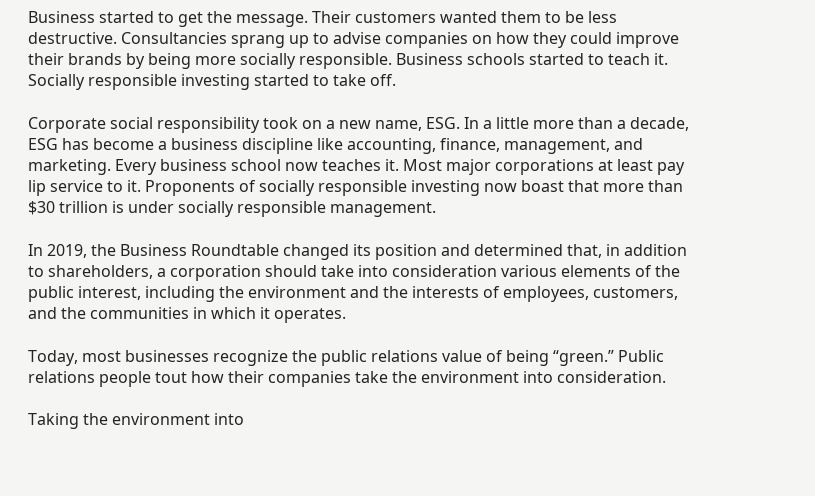Business started to get the message. Their customers wanted them to be less destructive. Consultancies sprang up to advise companies on how they could improve their brands by being more socially responsible. Business schools started to teach it. Socially responsible investing started to take off.

Corporate social responsibility took on a new name, ESG. In a little more than a decade, ESG has become a business discipline like accounting, finance, management, and marketing. Every business school now teaches it. Most major corporations at least pay lip service to it. Proponents of socially responsible investing now boast that more than $30 trillion is under socially responsible management.

In 2019, the Business Roundtable changed its position and determined that, in addition to shareholders, a corporation should take into consideration various elements of the public interest, including the environment and the interests of employees, customers, and the communities in which it operates.

Today, most businesses recognize the public relations value of being “green.” Public relations people tout how their companies take the environment into consideration.

Taking the environment into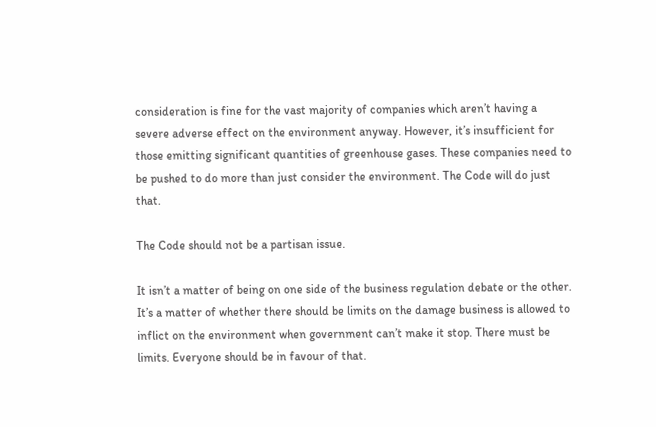consideration is fine for the vast majority of companies which aren’t having a severe adverse effect on the environment anyway. However, it’s insufficient for those emitting significant quantities of greenhouse gases. These companies need to be pushed to do more than just consider the environment. The Code will do just that.

The Code should not be a partisan issue.

It isn’t a matter of being on one side of the business regulation debate or the other. It’s a matter of whether there should be limits on the damage business is allowed to inflict on the environment when government can’t make it stop. There must be limits. Everyone should be in favour of that.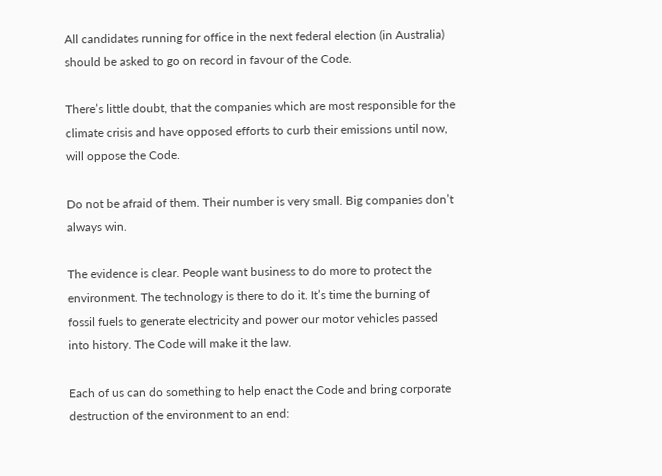All candidates running for office in the next federal election (in Australia) should be asked to go on record in favour of the Code.

There’s little doubt, that the companies which are most responsible for the climate crisis and have opposed efforts to curb their emissions until now, will oppose the Code.

Do not be afraid of them. Their number is very small. Big companies don’t always win.

The evidence is clear. People want business to do more to protect the environment. The technology is there to do it. It’s time the burning of fossil fuels to generate electricity and power our motor vehicles passed into history. The Code will make it the law.

Each of us can do something to help enact the Code and bring corporate destruction of the environment to an end: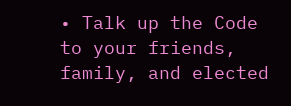• Talk up the Code to your friends, family, and elected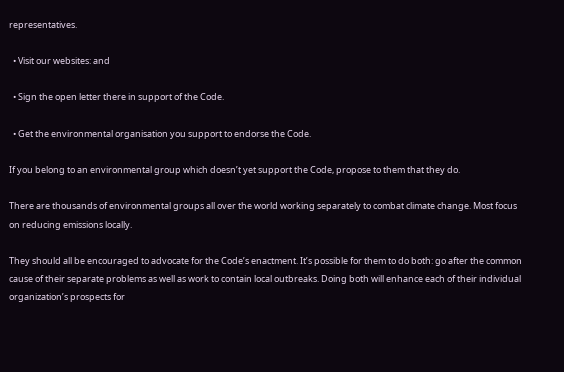representatives.

  • Visit our websites: and

  • Sign the open letter there in support of the Code.

  • Get the environmental organisation you support to endorse the Code.

If you belong to an environmental group which doesn’t yet support the Code, propose to them that they do.

There are thousands of environmental groups all over the world working separately to combat climate change. Most focus on reducing emissions locally.

They should all be encouraged to advocate for the Code’s enactment. It’s possible for them to do both: go after the common cause of their separate problems as well as work to contain local outbreaks. Doing both will enhance each of their individual organization’s prospects for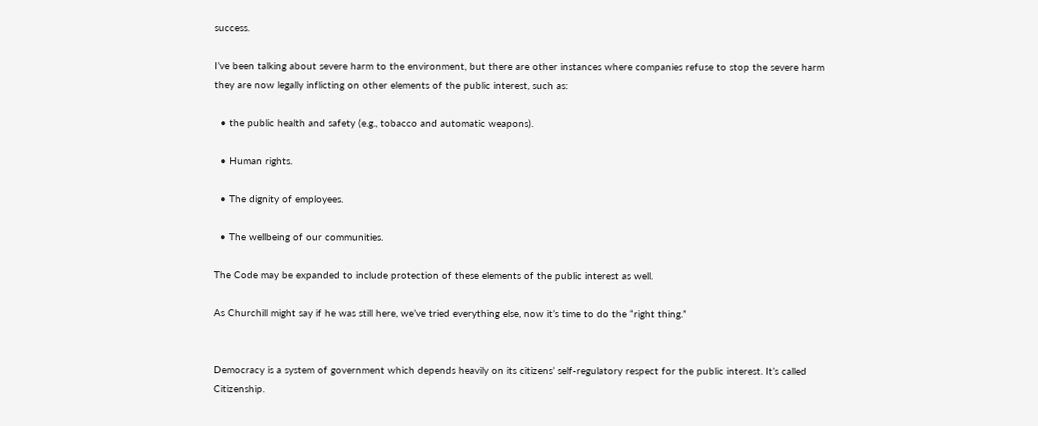success.

I’ve been talking about severe harm to the environment, but there are other instances where companies refuse to stop the severe harm they are now legally inflicting on other elements of the public interest, such as:

  • the public health and safety (e.g., tobacco and automatic weapons).

  • Human rights.

  • The dignity of employees.

  • The wellbeing of our communities.

The Code may be expanded to include protection of these elements of the public interest as well.

As Churchill might say if he was still here, we’ve tried everything else, now it’s time to do the “right thing.”


Democracy is a system of government which depends heavily on its citizens’ self-regulatory respect for the public interest. It’s called Citizenship.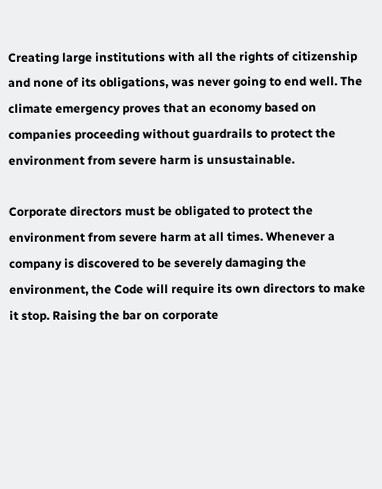Creating large institutions with all the rights of citizenship and none of its obligations, was never going to end well. The climate emergency proves that an economy based on companies proceeding without guardrails to protect the environment from severe harm is unsustainable.

Corporate directors must be obligated to protect the environment from severe harm at all times. Whenever a company is discovered to be severely damaging the environment, the Code will require its own directors to make it stop. Raising the bar on corporate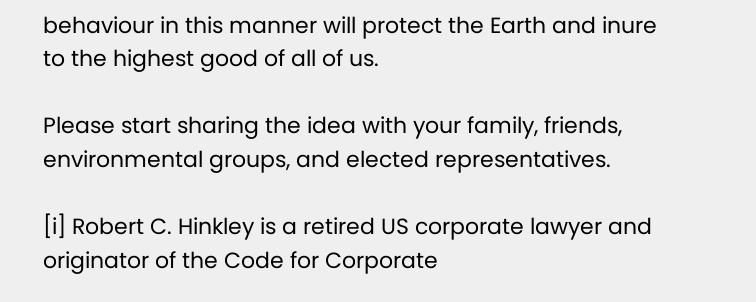behaviour in this manner will protect the Earth and inure to the highest good of all of us.

Please start sharing the idea with your family, friends, environmental groups, and elected representatives.

[i] Robert C. Hinkley is a retired US corporate lawyer and originator of the Code for Corporate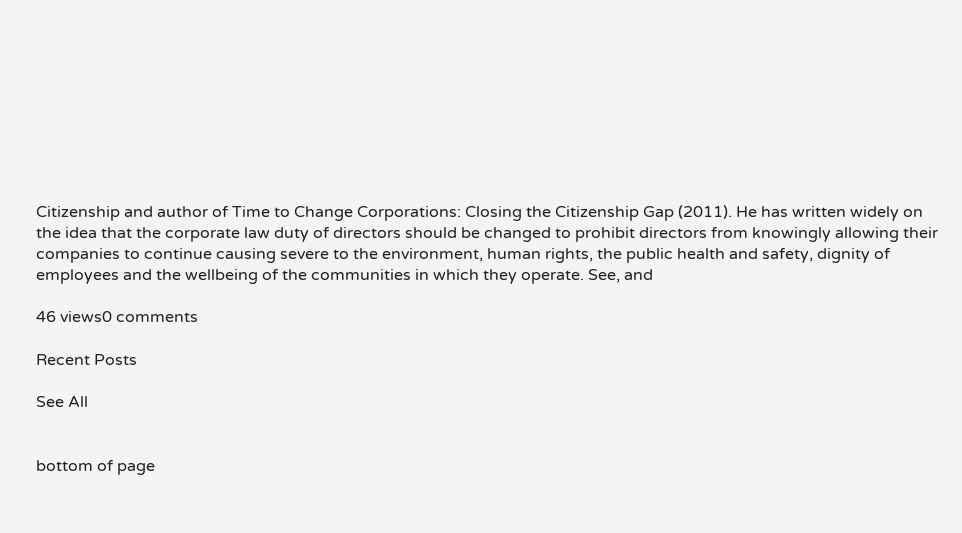Citizenship and author of Time to Change Corporations: Closing the Citizenship Gap (2011). He has written widely on the idea that the corporate law duty of directors should be changed to prohibit directors from knowingly allowing their companies to continue causing severe to the environment, human rights, the public health and safety, dignity of employees and the wellbeing of the communities in which they operate. See, and

46 views0 comments

Recent Posts

See All


bottom of page